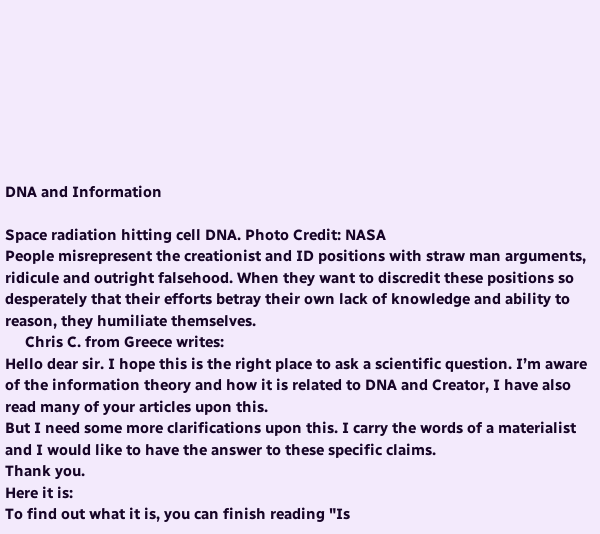DNA and Information

Space radiation hitting cell DNA. Photo Credit: NASA
People misrepresent the creationist and ID positions with straw man arguments, ridicule and outright falsehood. When they want to discredit these positions so desperately that their efforts betray their own lack of knowledge and ability to reason, they humiliate themselves.
     Chris C. from Greece writes:
Hello dear sir. I hope this is the right place to ask a scientific question. I’m aware of the information theory and how it is related to DNA and Creator, I have also read many of your articles upon this.
But I need some more clarifications upon this. I carry the words of a materialist and I would like to have the answer to these specific claims.
Thank you.
Here it is:
To find out what it is, you can finish reading "Is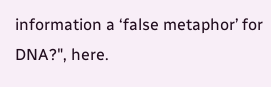information a ‘false metaphor’ for DNA?", here.